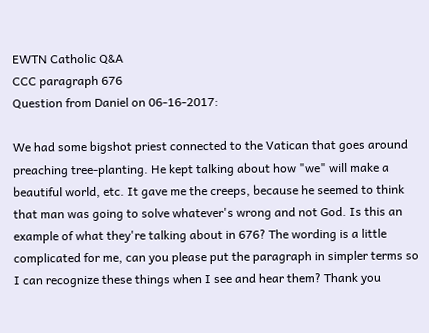EWTN Catholic Q&A
CCC paragraph 676
Question from Daniel on 06-16-2017:

We had some bigshot priest connected to the Vatican that goes around preaching tree-planting. He kept talking about how "we" will make a beautiful world, etc. It gave me the creeps, because he seemed to think that man was going to solve whatever's wrong and not God. Is this an example of what they're talking about in 676? The wording is a little complicated for me, can you please put the paragraph in simpler terms so I can recognize these things when I see and hear them? Thank you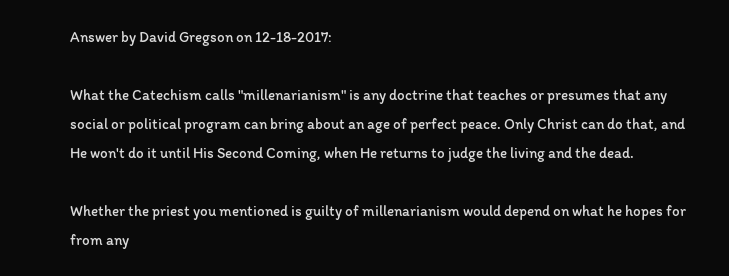Answer by David Gregson on 12-18-2017:

What the Catechism calls "millenarianism" is any doctrine that teaches or presumes that any social or political program can bring about an age of perfect peace. Only Christ can do that, and He won't do it until His Second Coming, when He returns to judge the living and the dead.

Whether the priest you mentioned is guilty of millenarianism would depend on what he hopes for from any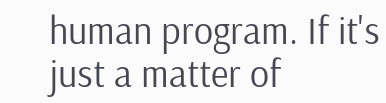human program. If it's just a matter of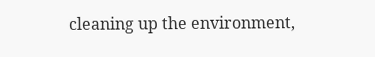cleaning up the environment,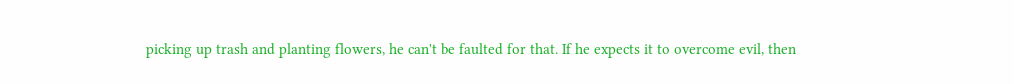picking up trash and planting flowers, he can't be faulted for that. If he expects it to overcome evil, then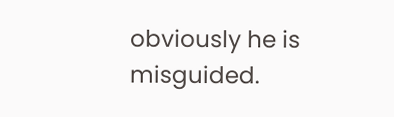obviously he is misguided.